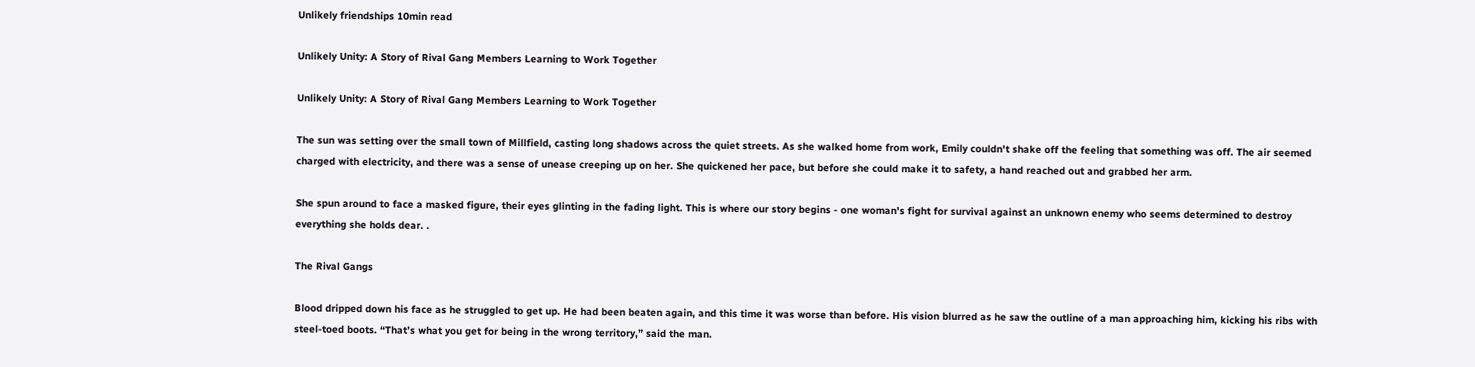Unlikely friendships 10min read

Unlikely Unity: A Story of Rival Gang Members Learning to Work Together

Unlikely Unity: A Story of Rival Gang Members Learning to Work Together

The sun was setting over the small town of Millfield, casting long shadows across the quiet streets. As she walked home from work, Emily couldn't shake off the feeling that something was off. The air seemed charged with electricity, and there was a sense of unease creeping up on her. She quickened her pace, but before she could make it to safety, a hand reached out and grabbed her arm.

She spun around to face a masked figure, their eyes glinting in the fading light. This is where our story begins - one woman's fight for survival against an unknown enemy who seems determined to destroy everything she holds dear. .

The Rival Gangs

Blood dripped down his face as he struggled to get up. He had been beaten again, and this time it was worse than before. His vision blurred as he saw the outline of a man approaching him, kicking his ribs with steel-toed boots. “That’s what you get for being in the wrong territory,” said the man.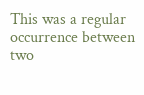This was a regular occurrence between two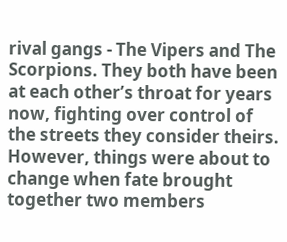rival gangs - The Vipers and The Scorpions. They both have been at each other’s throat for years now, fighting over control of the streets they consider theirs. However, things were about to change when fate brought together two members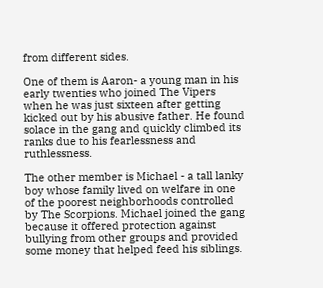from different sides.

One of them is Aaron- a young man in his early twenties who joined The Vipers when he was just sixteen after getting kicked out by his abusive father. He found solace in the gang and quickly climbed its ranks due to his fearlessness and ruthlessness.

The other member is Michael - a tall lanky boy whose family lived on welfare in one of the poorest neighborhoods controlled by The Scorpions. Michael joined the gang because it offered protection against bullying from other groups and provided some money that helped feed his siblings.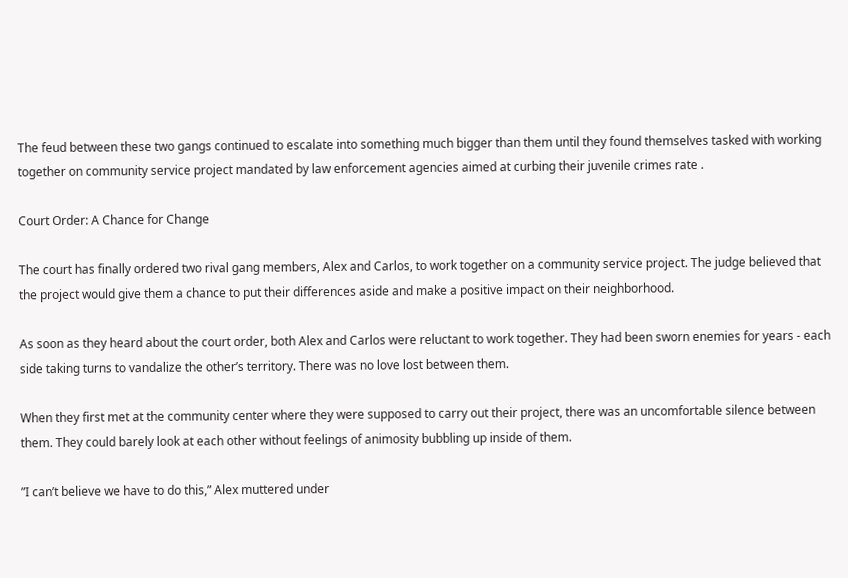The feud between these two gangs continued to escalate into something much bigger than them until they found themselves tasked with working together on community service project mandated by law enforcement agencies aimed at curbing their juvenile crimes rate .

Court Order: A Chance for Change

The court has finally ordered two rival gang members, Alex and Carlos, to work together on a community service project. The judge believed that the project would give them a chance to put their differences aside and make a positive impact on their neighborhood.

As soon as they heard about the court order, both Alex and Carlos were reluctant to work together. They had been sworn enemies for years - each side taking turns to vandalize the other’s territory. There was no love lost between them.

When they first met at the community center where they were supposed to carry out their project, there was an uncomfortable silence between them. They could barely look at each other without feelings of animosity bubbling up inside of them.

”I can’t believe we have to do this,” Alex muttered under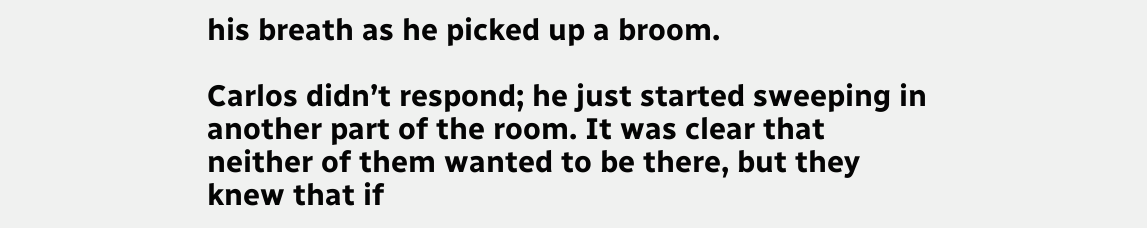his breath as he picked up a broom.

Carlos didn’t respond; he just started sweeping in another part of the room. It was clear that neither of them wanted to be there, but they knew that if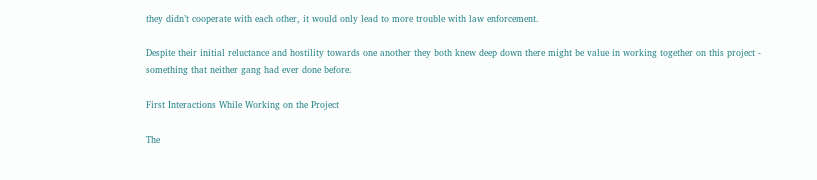they didn’t cooperate with each other, it would only lead to more trouble with law enforcement.

Despite their initial reluctance and hostility towards one another they both knew deep down there might be value in working together on this project - something that neither gang had ever done before.

First Interactions While Working on the Project

The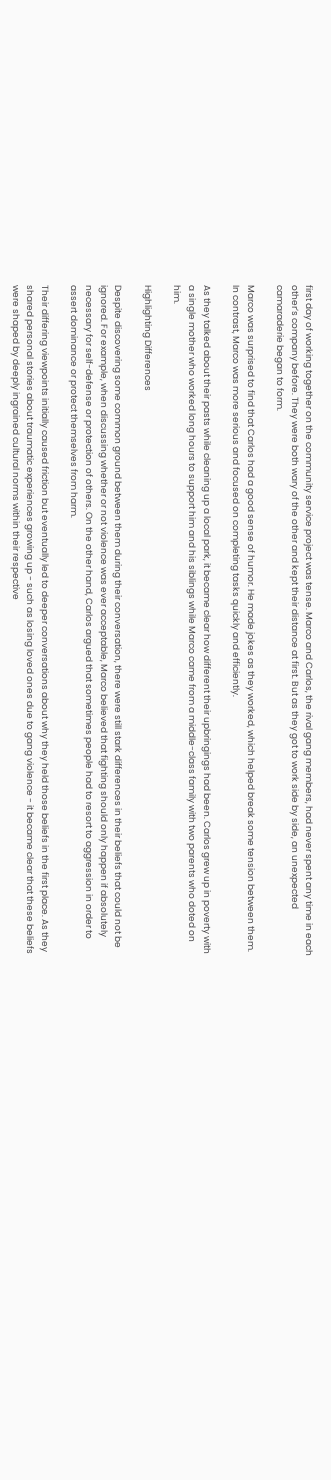first day of working together on the community service project was tense. Marco and Carlos, the rival gang members, had never spent any time in each other’s company before. They were both wary of the other and kept their distance at first. But as they got to work side by side, an unexpected camaraderie began to form.

Marco was surprised to find that Carlos had a good sense of humor. He made jokes as they worked, which helped break some tension between them. In contrast, Marco was more serious and focused on completing tasks quickly and efficiently.

As they talked about their pasts while cleaning up a local park, it became clear how different their upbringings had been. Carlos grew up in poverty with a single mother who worked long hours to support him and his siblings while Marco came from a middle-class family with two parents who doted on him.

Highlighting Differences

Despite discovering some common ground between them during their conversation, there were still stark differences in their beliefs that could not be ignored. For example, when discussing whether or not violence was ever acceptable, Marco believed that fighting should only happen if absolutely necessary for self-defense or protection of others. On the other hand, Carlos argued that sometimes people had to resort to aggression in order to assert dominance or protect themselves from harm.

Their differing viewpoints initially caused friction but eventually led to deeper conversations about why they held those beliefs in the first place. As they shared personal stories about traumatic experiences growing up - such as losing loved ones due to gang violence - it became clear that these beliefs were shaped by deeply ingrained cultural norms within their respective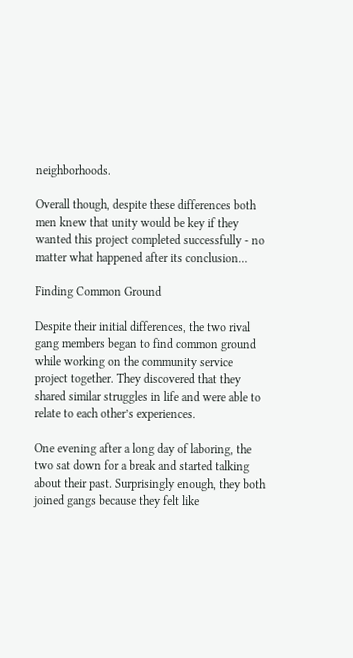neighborhoods.

Overall though, despite these differences both men knew that unity would be key if they wanted this project completed successfully - no matter what happened after its conclusion…

Finding Common Ground

Despite their initial differences, the two rival gang members began to find common ground while working on the community service project together. They discovered that they shared similar struggles in life and were able to relate to each other’s experiences.

One evening after a long day of laboring, the two sat down for a break and started talking about their past. Surprisingly enough, they both joined gangs because they felt like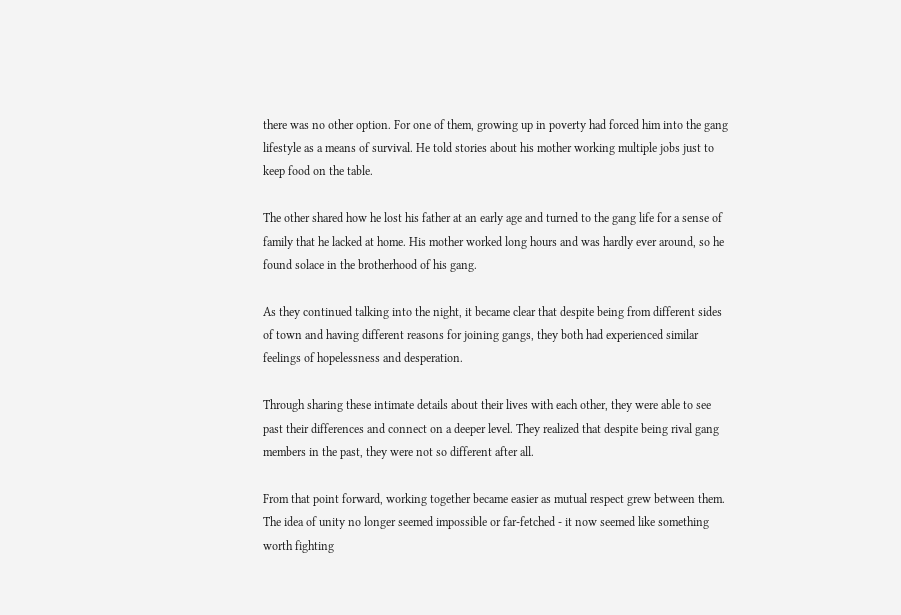there was no other option. For one of them, growing up in poverty had forced him into the gang lifestyle as a means of survival. He told stories about his mother working multiple jobs just to keep food on the table.

The other shared how he lost his father at an early age and turned to the gang life for a sense of family that he lacked at home. His mother worked long hours and was hardly ever around, so he found solace in the brotherhood of his gang.

As they continued talking into the night, it became clear that despite being from different sides of town and having different reasons for joining gangs, they both had experienced similar feelings of hopelessness and desperation.

Through sharing these intimate details about their lives with each other, they were able to see past their differences and connect on a deeper level. They realized that despite being rival gang members in the past, they were not so different after all.

From that point forward, working together became easier as mutual respect grew between them. The idea of unity no longer seemed impossible or far-fetched - it now seemed like something worth fighting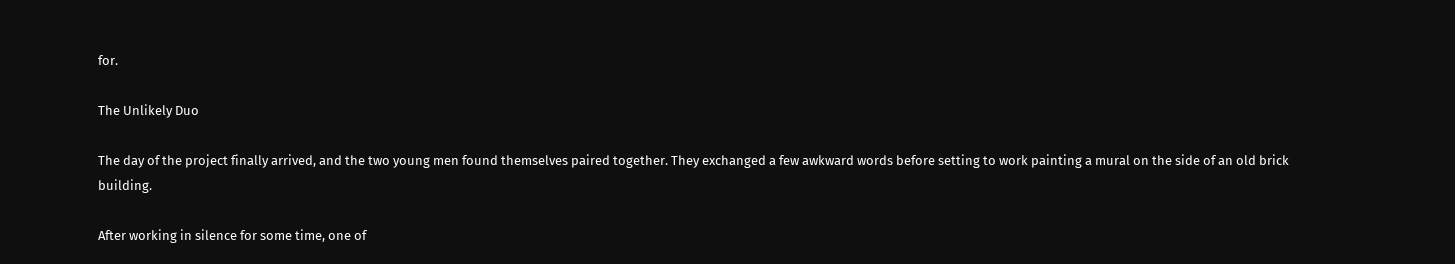for.

The Unlikely Duo

The day of the project finally arrived, and the two young men found themselves paired together. They exchanged a few awkward words before setting to work painting a mural on the side of an old brick building.

After working in silence for some time, one of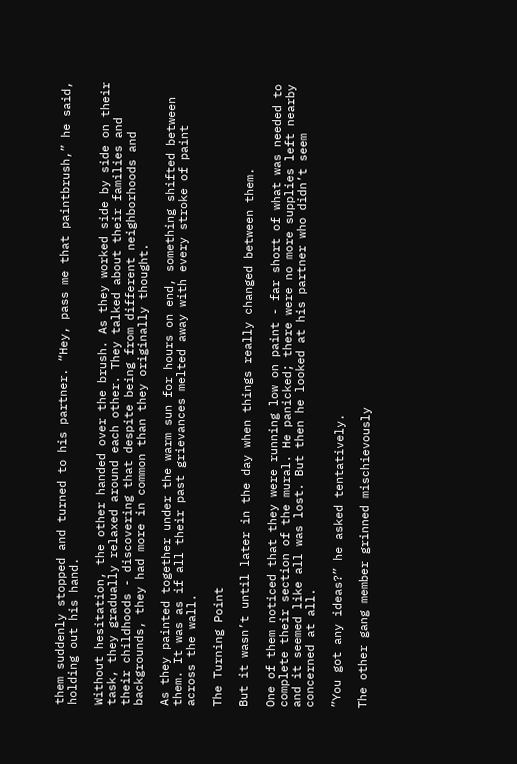them suddenly stopped and turned to his partner. “Hey, pass me that paintbrush,” he said, holding out his hand.

Without hesitation, the other handed over the brush. As they worked side by side on their task, they gradually relaxed around each other. They talked about their families and their childhoods - discovering that despite being from different neighborhoods and backgrounds, they had more in common than they originally thought.

As they painted together under the warm sun for hours on end, something shifted between them. It was as if all their past grievances melted away with every stroke of paint across the wall.

The Turning Point

But it wasn’t until later in the day when things really changed between them.

One of them noticed that they were running low on paint - far short of what was needed to complete their section of the mural. He panicked; there were no more supplies left nearby and it seemed like all was lost. But then he looked at his partner who didn’t seem concerned at all.

”You got any ideas?” he asked tentatively.

The other gang member grinned mischievously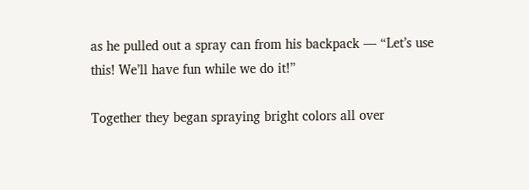as he pulled out a spray can from his backpack — “Let’s use this! We’ll have fun while we do it!”

Together they began spraying bright colors all over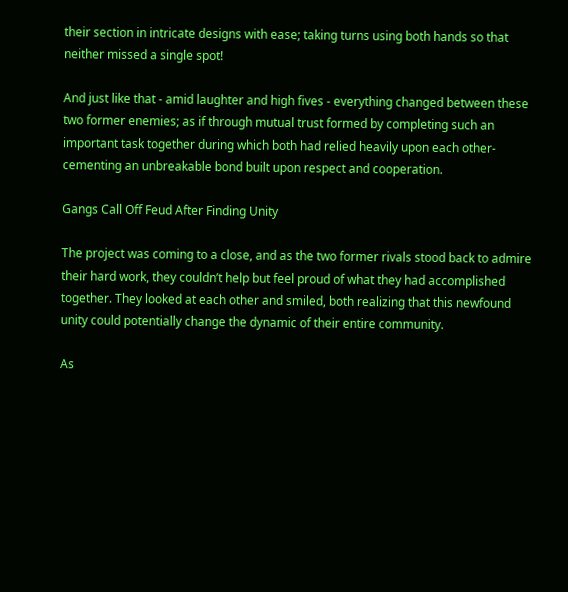their section in intricate designs with ease; taking turns using both hands so that neither missed a single spot!

And just like that - amid laughter and high fives - everything changed between these two former enemies; as if through mutual trust formed by completing such an important task together during which both had relied heavily upon each other- cementing an unbreakable bond built upon respect and cooperation.

Gangs Call Off Feud After Finding Unity

The project was coming to a close, and as the two former rivals stood back to admire their hard work, they couldn’t help but feel proud of what they had accomplished together. They looked at each other and smiled, both realizing that this newfound unity could potentially change the dynamic of their entire community.

As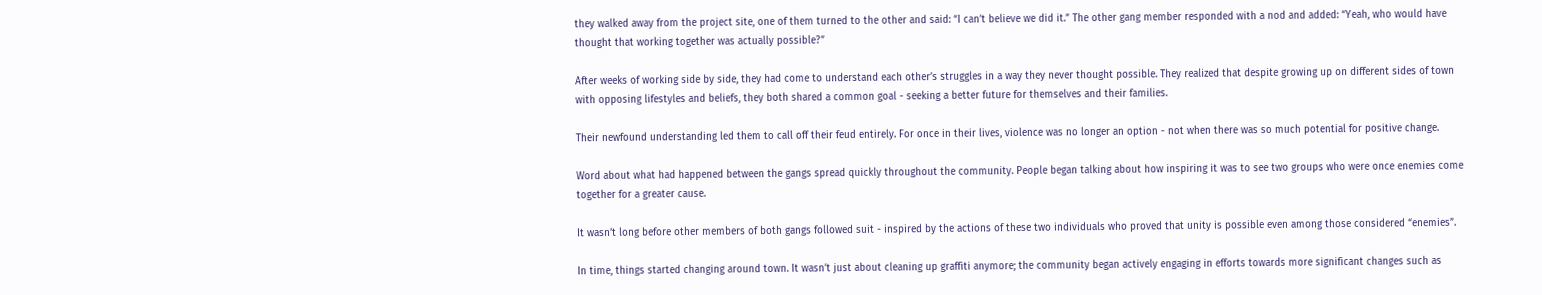they walked away from the project site, one of them turned to the other and said: “I can’t believe we did it.” The other gang member responded with a nod and added: “Yeah, who would have thought that working together was actually possible?”

After weeks of working side by side, they had come to understand each other’s struggles in a way they never thought possible. They realized that despite growing up on different sides of town with opposing lifestyles and beliefs, they both shared a common goal - seeking a better future for themselves and their families.

Their newfound understanding led them to call off their feud entirely. For once in their lives, violence was no longer an option - not when there was so much potential for positive change.

Word about what had happened between the gangs spread quickly throughout the community. People began talking about how inspiring it was to see two groups who were once enemies come together for a greater cause.

It wasn’t long before other members of both gangs followed suit - inspired by the actions of these two individuals who proved that unity is possible even among those considered “enemies”.

In time, things started changing around town. It wasn’t just about cleaning up graffiti anymore; the community began actively engaging in efforts towards more significant changes such as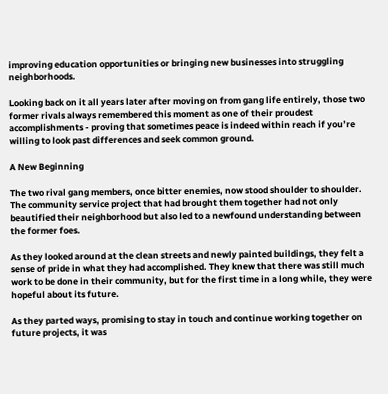improving education opportunities or bringing new businesses into struggling neighborhoods.

Looking back on it all years later after moving on from gang life entirely, those two former rivals always remembered this moment as one of their proudest accomplishments - proving that sometimes peace is indeed within reach if you’re willing to look past differences and seek common ground.

A New Beginning

The two rival gang members, once bitter enemies, now stood shoulder to shoulder. The community service project that had brought them together had not only beautified their neighborhood but also led to a newfound understanding between the former foes.

As they looked around at the clean streets and newly painted buildings, they felt a sense of pride in what they had accomplished. They knew that there was still much work to be done in their community, but for the first time in a long while, they were hopeful about its future.

As they parted ways, promising to stay in touch and continue working together on future projects, it was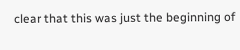clear that this was just the beginning of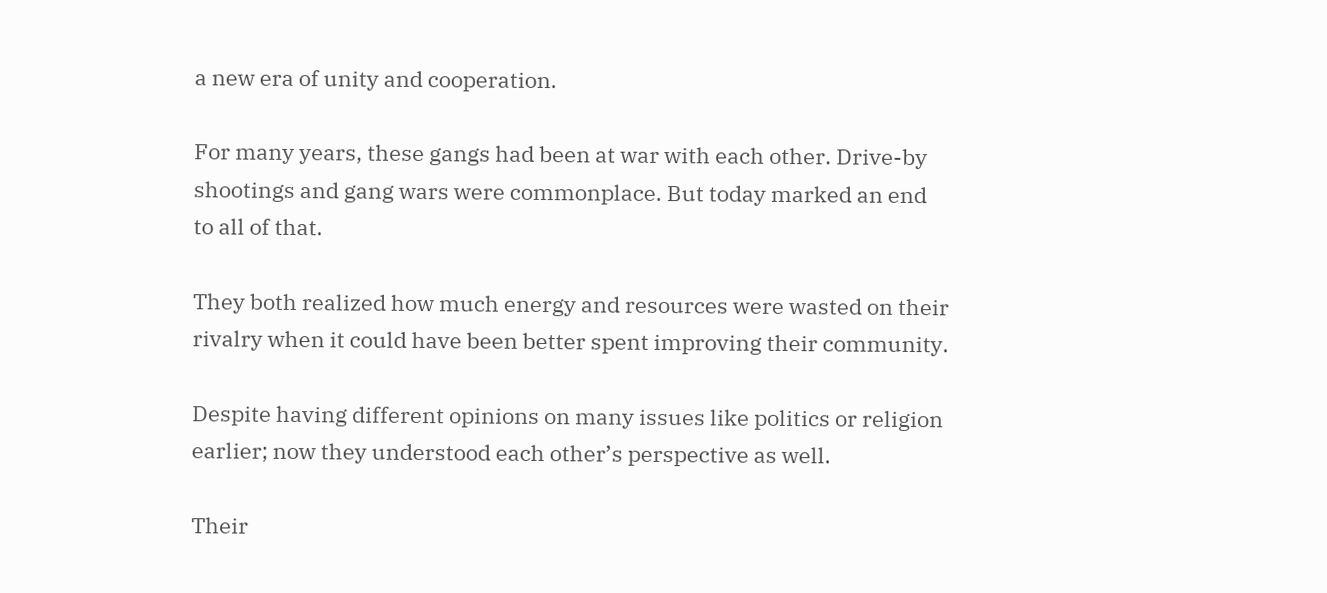a new era of unity and cooperation.

For many years, these gangs had been at war with each other. Drive-by shootings and gang wars were commonplace. But today marked an end to all of that.

They both realized how much energy and resources were wasted on their rivalry when it could have been better spent improving their community.

Despite having different opinions on many issues like politics or religion earlier; now they understood each other’s perspective as well.

Their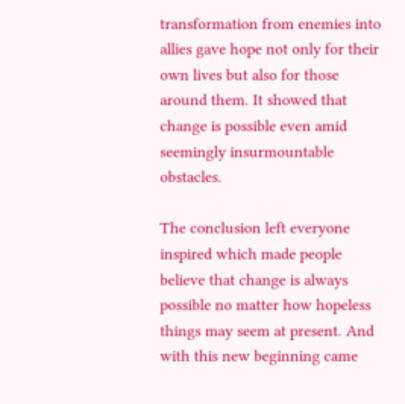transformation from enemies into allies gave hope not only for their own lives but also for those around them. It showed that change is possible even amid seemingly insurmountable obstacles.

The conclusion left everyone inspired which made people believe that change is always possible no matter how hopeless things may seem at present. And with this new beginning came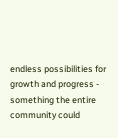endless possibilities for growth and progress - something the entire community could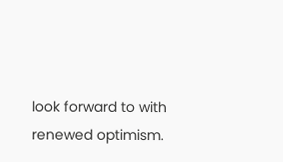look forward to with renewed optimism.